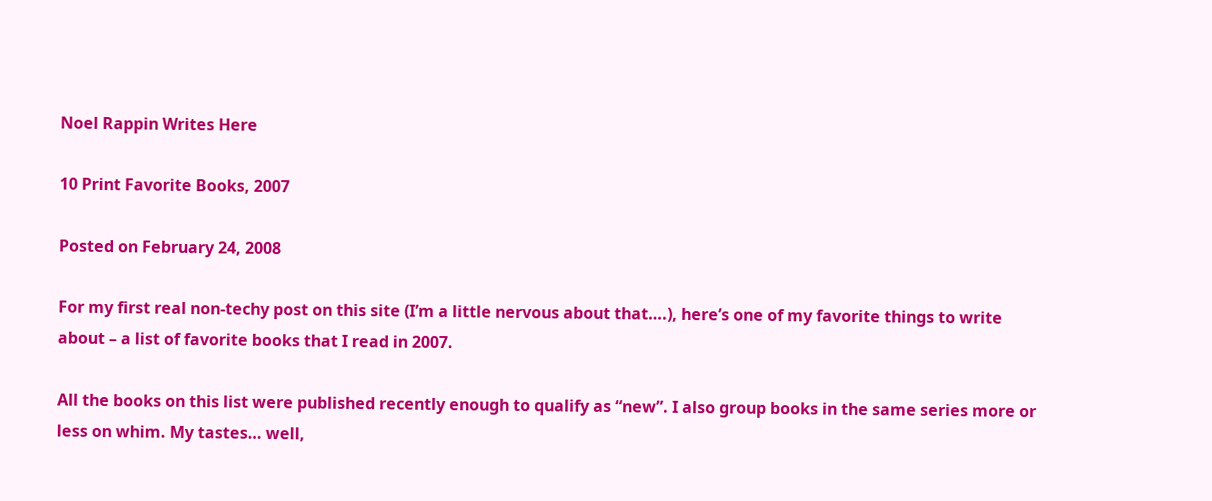Noel Rappin Writes Here

10 Print Favorite Books, 2007

Posted on February 24, 2008

For my first real non-techy post on this site (I’m a little nervous about that….), here’s one of my favorite things to write about – a list of favorite books that I read in 2007.

All the books on this list were published recently enough to qualify as “new”. I also group books in the same series more or less on whim. My tastes… well,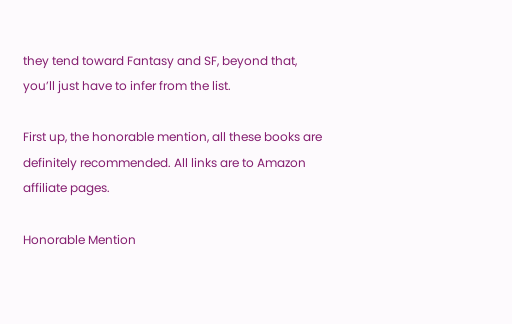they tend toward Fantasy and SF, beyond that, you’ll just have to infer from the list.

First up, the honorable mention, all these books are definitely recommended. All links are to Amazon affiliate pages.

Honorable Mention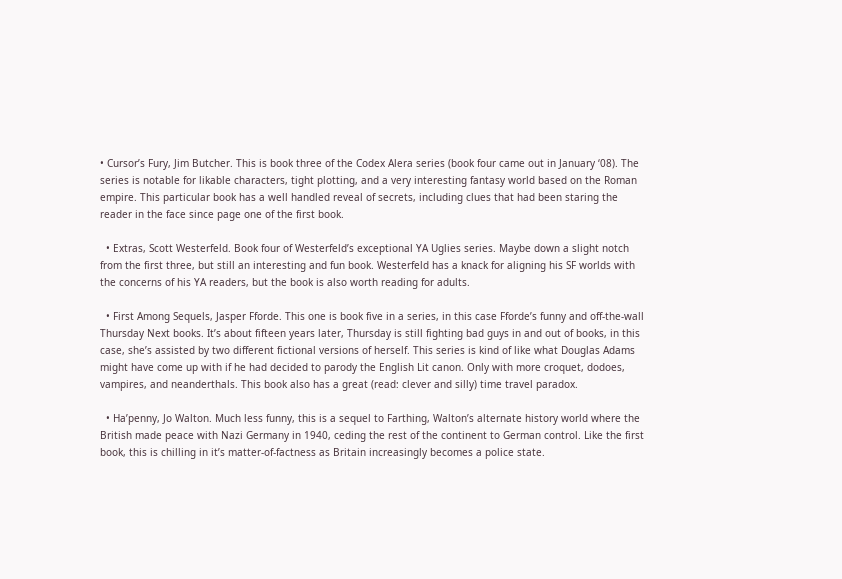• Cursor’s Fury, Jim Butcher. This is book three of the Codex Alera series (book four came out in January ‘08). The series is notable for likable characters, tight plotting, and a very interesting fantasy world based on the Roman empire. This particular book has a well handled reveal of secrets, including clues that had been staring the reader in the face since page one of the first book.

  • Extras, Scott Westerfeld. Book four of Westerfeld’s exceptional YA Uglies series. Maybe down a slight notch from the first three, but still an interesting and fun book. Westerfeld has a knack for aligning his SF worlds with the concerns of his YA readers, but the book is also worth reading for adults.

  • First Among Sequels, Jasper Fforde. This one is book five in a series, in this case Fforde’s funny and off-the-wall Thursday Next books. It’s about fifteen years later, Thursday is still fighting bad guys in and out of books, in this case, she’s assisted by two different fictional versions of herself. This series is kind of like what Douglas Adams might have come up with if he had decided to parody the English Lit canon. Only with more croquet, dodoes, vampires, and neanderthals. This book also has a great (read: clever and silly) time travel paradox.

  • Ha’penny, Jo Walton. Much less funny, this is a sequel to Farthing, Walton’s alternate history world where the British made peace with Nazi Germany in 1940, ceding the rest of the continent to German control. Like the first book, this is chilling in it’s matter-of-factness as Britain increasingly becomes a police state.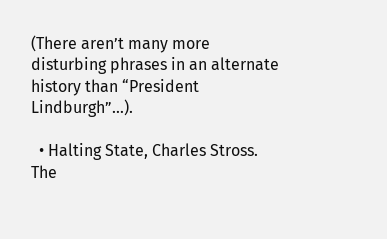(There aren’t many more disturbing phrases in an alternate history than “President Lindburgh”…).

  • Halting State, Charles Stross. The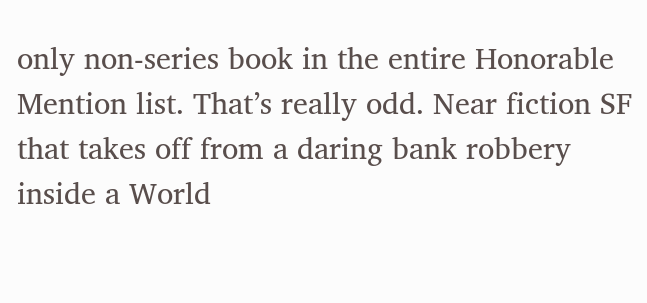only non-series book in the entire Honorable Mention list. That’s really odd. Near fiction SF that takes off from a daring bank robbery inside a World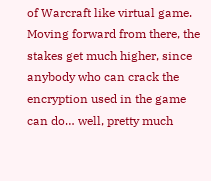of Warcraft like virtual game. Moving forward from there, the stakes get much higher, since anybody who can crack the encryption used in the game can do… well, pretty much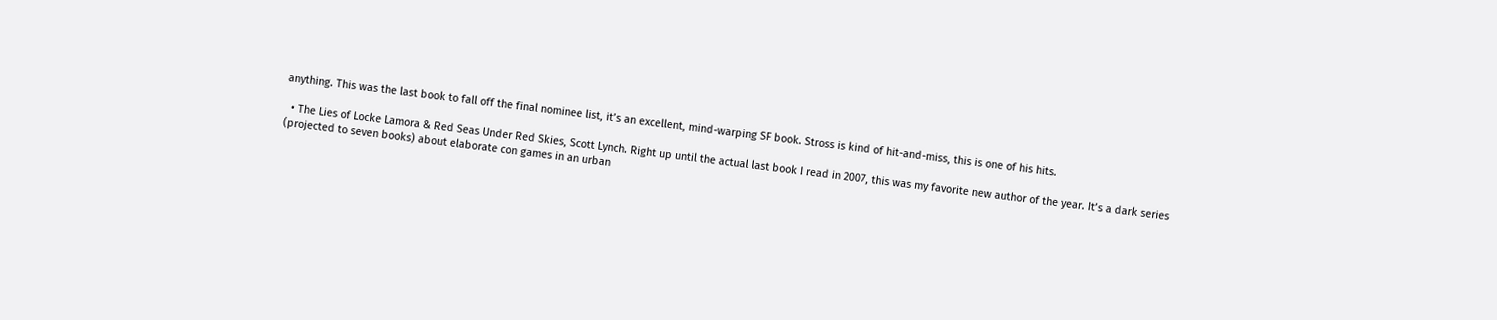anything. This was the last book to fall off the final nominee list, it’s an excellent, mind-warping SF book. Stross is kind of hit-and-miss, this is one of his hits.

  • The Lies of Locke Lamora & Red Seas Under Red Skies, Scott Lynch. Right up until the actual last book I read in 2007, this was my favorite new author of the year. It’s a dark series (projected to seven books) about elaborate con games in an urban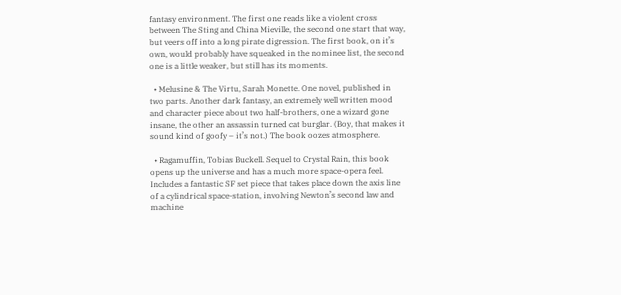fantasy environment. The first one reads like a violent cross between The Sting and China Mieville, the second one start that way, but veers off into a long pirate digression. The first book, on it’s own, would probably have squeaked in the nominee list, the second one is a little weaker, but still has its moments.

  • Melusine & The Virtu, Sarah Monette. One novel, published in two parts. Another dark fantasy, an extremely well written mood and character piece about two half-brothers, one a wizard gone insane, the other an assassin turned cat burglar. (Boy, that makes it sound kind of goofy – it’s not.) The book oozes atmosphere.

  • Ragamuffin, Tobias Buckell. Sequel to Crystal Rain, this book opens up the universe and has a much more space-opera feel. Includes a fantastic SF set piece that takes place down the axis line of a cylindrical space-station, involving Newton’s second law and machine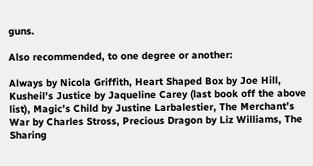guns.

Also recommended, to one degree or another:

Always by Nicola Griffith, Heart Shaped Box by Joe Hill, Kusheil’s Justice by Jaqueline Carey (last book off the above list), Magic’s Child by Justine Larbalestier, The Merchant’s War by Charles Stross, Precious Dragon by Liz Williams, The Sharing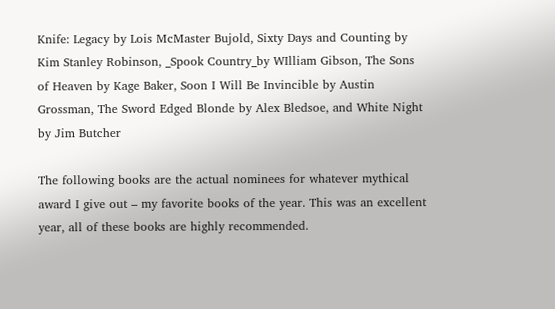Knife: Legacy by Lois McMaster Bujold, Sixty Days and Counting by Kim Stanley Robinson, _Spook Country_by WIlliam Gibson, The Sons of Heaven by Kage Baker, Soon I Will Be Invincible by Austin Grossman, The Sword Edged Blonde by Alex Bledsoe, and White Night by Jim Butcher

The following books are the actual nominees for whatever mythical award I give out – my favorite books of the year. This was an excellent year, all of these books are highly recommended.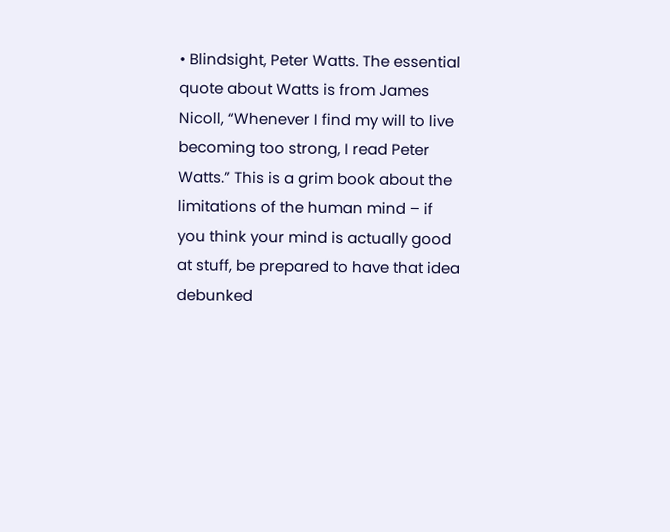• Blindsight, Peter Watts. The essential quote about Watts is from James Nicoll, “Whenever I find my will to live becoming too strong, I read Peter Watts.” This is a grim book about the limitations of the human mind – if you think your mind is actually good at stuff, be prepared to have that idea debunked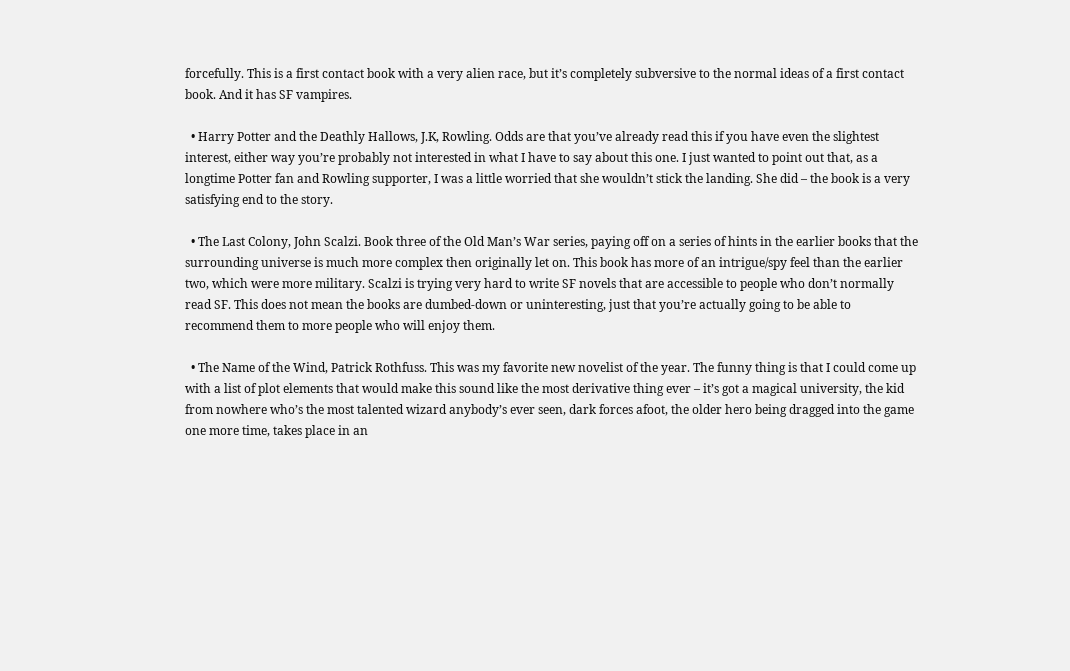forcefully. This is a first contact book with a very alien race, but it’s completely subversive to the normal ideas of a first contact book. And it has SF vampires.

  • Harry Potter and the Deathly Hallows, J.K, Rowling. Odds are that you’ve already read this if you have even the slightest interest, either way you’re probably not interested in what I have to say about this one. I just wanted to point out that, as a longtime Potter fan and Rowling supporter, I was a little worried that she wouldn’t stick the landing. She did – the book is a very satisfying end to the story.

  • The Last Colony, John Scalzi. Book three of the Old Man’s War series, paying off on a series of hints in the earlier books that the surrounding universe is much more complex then originally let on. This book has more of an intrigue/spy feel than the earlier two, which were more military. Scalzi is trying very hard to write SF novels that are accessible to people who don’t normally read SF. This does not mean the books are dumbed-down or uninteresting, just that you’re actually going to be able to recommend them to more people who will enjoy them.

  • The Name of the Wind, Patrick Rothfuss. This was my favorite new novelist of the year. The funny thing is that I could come up with a list of plot elements that would make this sound like the most derivative thing ever – it’s got a magical university, the kid from nowhere who’s the most talented wizard anybody’s ever seen, dark forces afoot, the older hero being dragged into the game one more time, takes place in an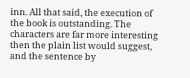inn. All that said, the execution of the book is outstanding. The characters are far more interesting then the plain list would suggest, and the sentence by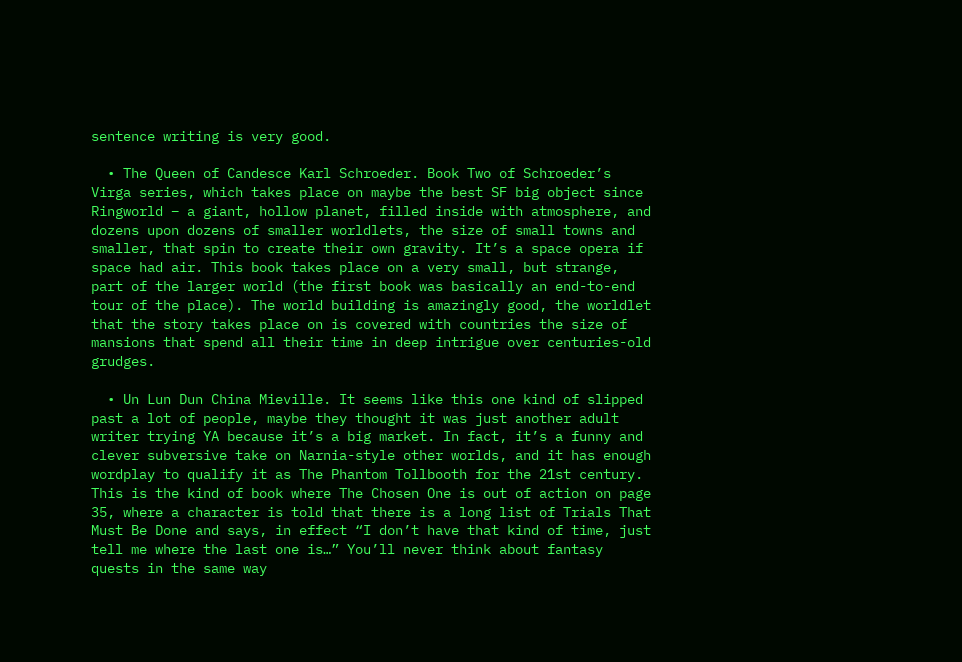sentence writing is very good.

  • The Queen of Candesce Karl Schroeder. Book Two of Schroeder’s Virga series, which takes place on maybe the best SF big object since Ringworld – a giant, hollow planet, filled inside with atmosphere, and dozens upon dozens of smaller worldlets, the size of small towns and smaller, that spin to create their own gravity. It’s a space opera if space had air. This book takes place on a very small, but strange, part of the larger world (the first book was basically an end-to-end tour of the place). The world building is amazingly good, the worldlet that the story takes place on is covered with countries the size of mansions that spend all their time in deep intrigue over centuries-old grudges.

  • Un Lun Dun China Mieville. It seems like this one kind of slipped past a lot of people, maybe they thought it was just another adult writer trying YA because it’s a big market. In fact, it’s a funny and clever subversive take on Narnia-style other worlds, and it has enough wordplay to qualify it as The Phantom Tollbooth for the 21st century. This is the kind of book where The Chosen One is out of action on page 35, where a character is told that there is a long list of Trials That Must Be Done and says, in effect “I don’t have that kind of time, just tell me where the last one is…” You’ll never think about fantasy quests in the same way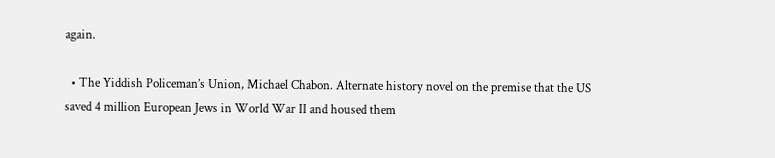again.

  • The Yiddish Policeman’s Union, Michael Chabon. Alternate history novel on the premise that the US saved 4 million European Jews in World War II and housed them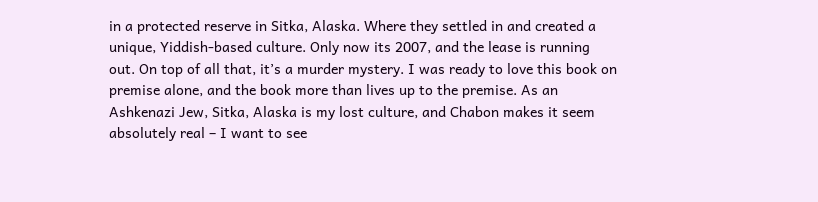in a protected reserve in Sitka, Alaska. Where they settled in and created a unique, Yiddish-based culture. Only now its 2007, and the lease is running out. On top of all that, it’s a murder mystery. I was ready to love this book on premise alone, and the book more than lives up to the premise. As an Ashkenazi Jew, Sitka, Alaska is my lost culture, and Chabon makes it seem absolutely real – I want to see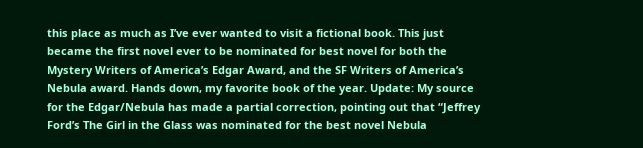this place as much as I’ve ever wanted to visit a fictional book. This just became the first novel ever to be nominated for best novel for both the Mystery Writers of America’s Edgar Award, and the SF Writers of America’s Nebula award. Hands down, my favorite book of the year. Update: My source for the Edgar/Nebula has made a partial correction, pointing out that “Jeffrey Ford’s The Girl in the Glass was nominated for the best novel Nebula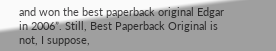and won the best paperback original Edgar in 2006”. Still, Best Paperback Original is not, I suppose,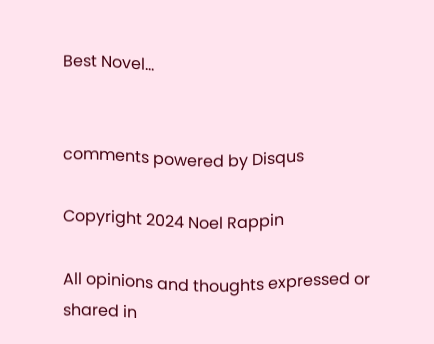Best Novel…


comments powered by Disqus

Copyright 2024 Noel Rappin

All opinions and thoughts expressed or shared in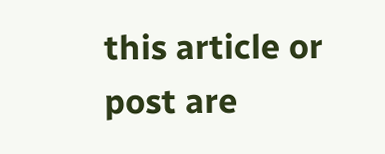this article or post are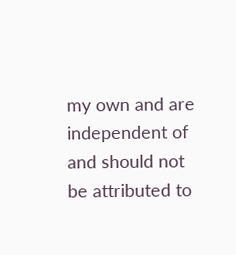my own and are independent of and should not be attributed to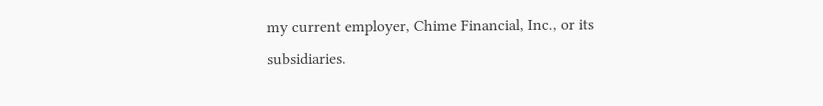my current employer, Chime Financial, Inc., or its subsidiaries.